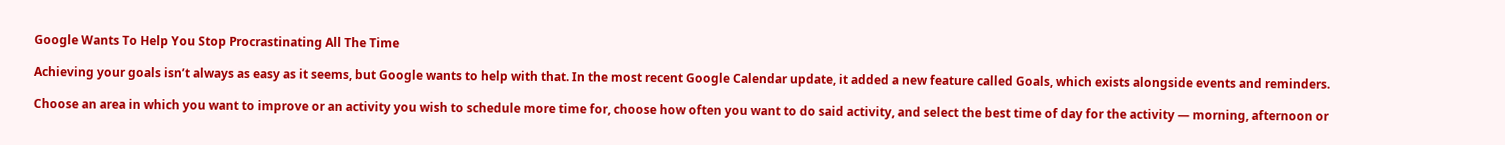Google Wants To Help You Stop Procrastinating All The Time

Achieving your goals isn’t always as easy as it seems, but Google wants to help with that. In the most recent Google Calendar update, it added a new feature called Goals, which exists alongside events and reminders.

Choose an area in which you want to improve or an activity you wish to schedule more time for, choose how often you want to do said activity, and select the best time of day for the activity — morning, afternoon or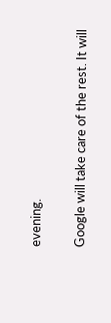evening.

Google will take care of the rest. It will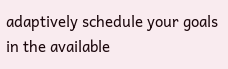adaptively schedule your goals in the available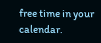free time in your calendar.